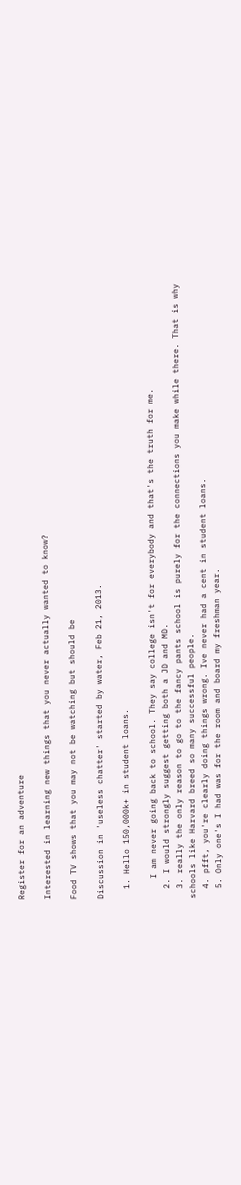Register for an adventure

Interested in learning new things that you never actually wanted to know?

Food TV shows that you may not be watching but should be

Discussion in 'useless chatter' started by water, Feb 21, 2013.

  1. Hello 150,000k+ in student loans.

    I am never going back to school. They say college isn't for everybody and that's the truth for me.
  2. I would strongly suggest getting both a JD and MD.
  3. really the only reason to go to the fancy pants school is purely for the connections you make while there. That is why schools like Harvard breed so many successful people.
  4. pfft, you're clearly doing things wrong. Ive never had a cent in student loans.
  5. Only one's I had was for the room and board my freshman year.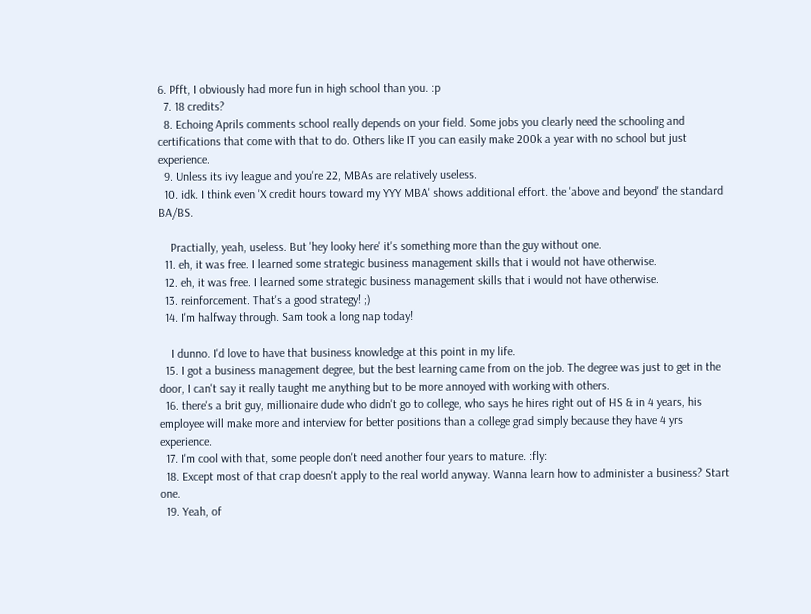6. Pfft, I obviously had more fun in high school than you. :p
  7. 18 credits?
  8. Echoing Aprils comments school really depends on your field. Some jobs you clearly need the schooling and certifications that come with that to do. Others like IT you can easily make 200k a year with no school but just experience.
  9. Unless its ivy league and you're 22, MBAs are relatively useless.
  10. idk. I think even 'X credit hours toward my YYY MBA' shows additional effort. the 'above and beyond' the standard BA/BS.

    Practially, yeah, useless. But 'hey looky here' it's something more than the guy without one.
  11. eh, it was free. I learned some strategic business management skills that i would not have otherwise.
  12. eh, it was free. I learned some strategic business management skills that i would not have otherwise.
  13. reinforcement. That's a good strategy! ;)
  14. I'm halfway through. Sam took a long nap today!

    I dunno. I'd love to have that business knowledge at this point in my life.
  15. I got a business management degree, but the best learning came from on the job. The degree was just to get in the door, I can't say it really taught me anything but to be more annoyed with working with others.
  16. there's a brit guy, millionaire dude who didn't go to college, who says he hires right out of HS & in 4 years, his employee will make more and interview for better positions than a college grad simply because they have 4 yrs experience.
  17. I'm cool with that, some people don't need another four years to mature. :fly:
  18. Except most of that crap doesn't apply to the real world anyway. Wanna learn how to administer a business? Start one.
  19. Yeah, of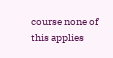course none of this applies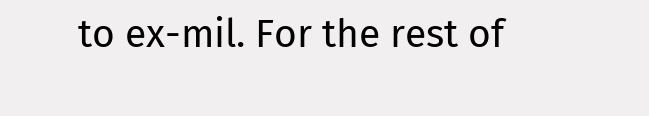to ex-mil. For the rest of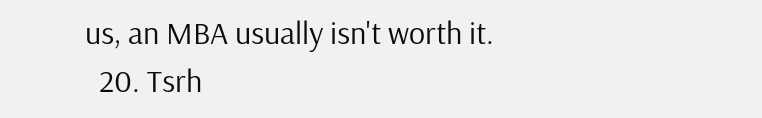us, an MBA usually isn't worth it.
  20. Tsrh